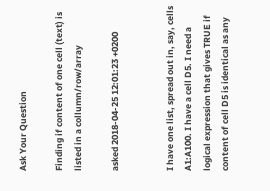Ask Your Question

Finding if content of one cell (text) is listed in a collumn/row/array

asked 2018-04-25 12:01:23 +0200


I have one list, spread out in, say, cells A1:A100. I have a cell D5. I need a logical expression that gives TRUE if content of cell D5 is identical as any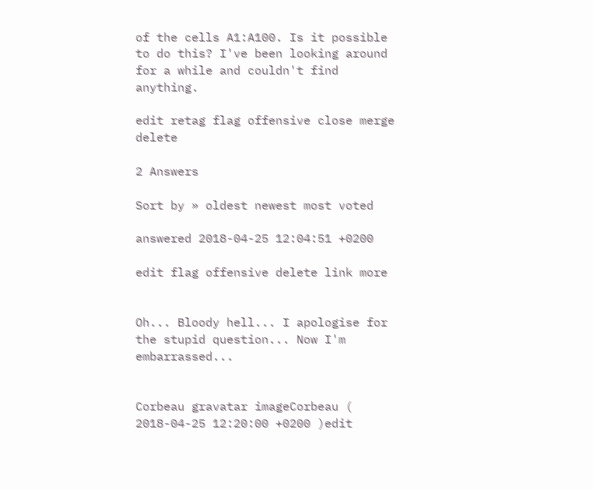of the cells A1:A100. Is it possible to do this? I've been looking around for a while and couldn't find anything.

edit retag flag offensive close merge delete

2 Answers

Sort by » oldest newest most voted

answered 2018-04-25 12:04:51 +0200

edit flag offensive delete link more


Oh... Bloody hell... I apologise for the stupid question... Now I'm embarrassed...


Corbeau gravatar imageCorbeau ( 2018-04-25 12:20:00 +0200 )edit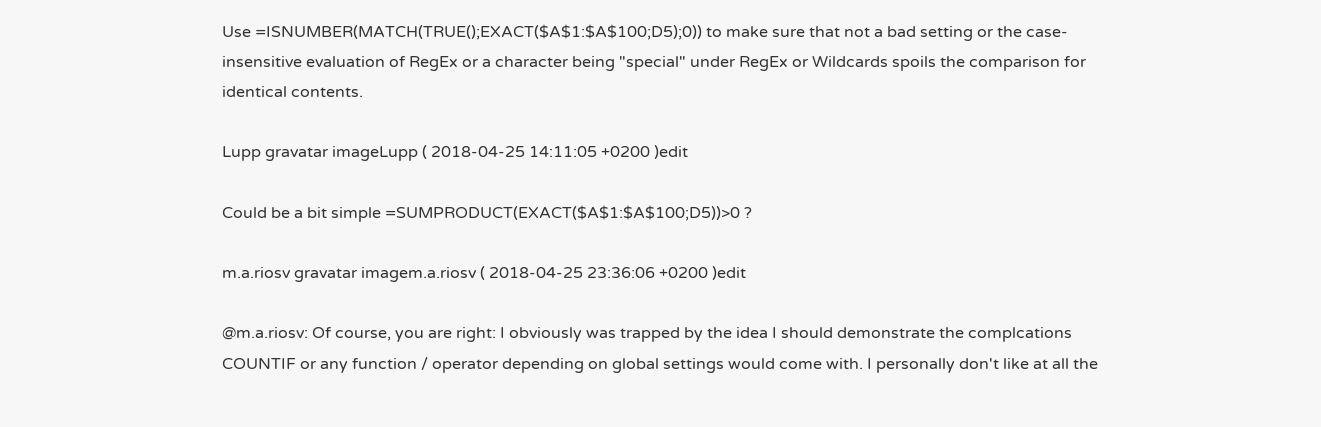Use =ISNUMBER(MATCH(TRUE();EXACT($A$1:$A$100;D5);0)) to make sure that not a bad setting or the case-insensitive evaluation of RegEx or a character being "special" under RegEx or Wildcards spoils the comparison for identical contents.

Lupp gravatar imageLupp ( 2018-04-25 14:11:05 +0200 )edit

Could be a bit simple =SUMPRODUCT(EXACT($A$1:$A$100;D5))>0 ?

m.a.riosv gravatar imagem.a.riosv ( 2018-04-25 23:36:06 +0200 )edit

@m.a.riosv: Of course, you are right: I obviously was trapped by the idea I should demonstrate the complcations COUNTIF or any function / operator depending on global settings would come with. I personally don't like at all the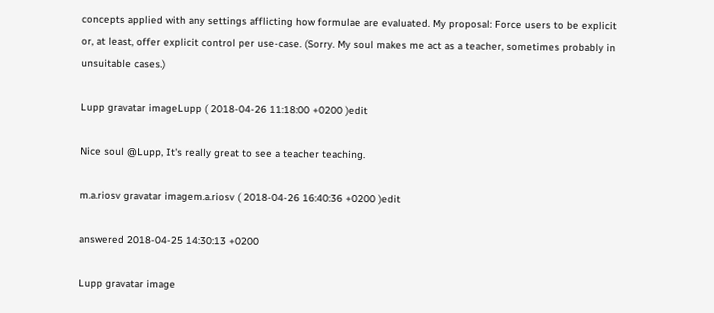concepts applied with any settings afflicting how formulae are evaluated. My proposal: Force users to be explicit or, at least, offer explicit control per use-case. (Sorry. My soul makes me act as a teacher, sometimes probably in unsuitable cases.)

Lupp gravatar imageLupp ( 2018-04-26 11:18:00 +0200 )edit

Nice soul @Lupp, It's really great to see a teacher teaching.

m.a.riosv gravatar imagem.a.riosv ( 2018-04-26 16:40:36 +0200 )edit

answered 2018-04-25 14:30:13 +0200

Lupp gravatar image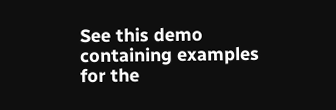See this demo containing examples for the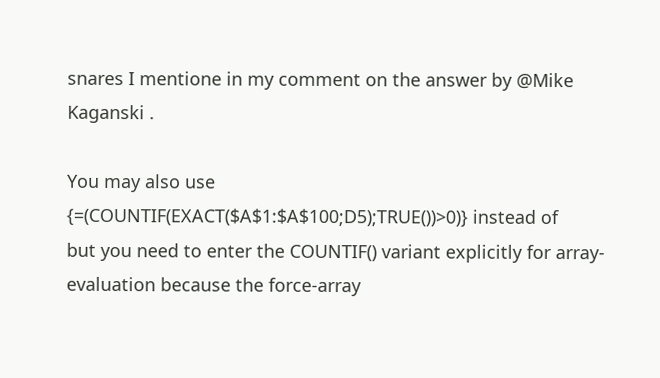snares I mentione in my comment on the answer by @Mike Kaganski .

You may also use
{=(COUNTIF(EXACT($A$1:$A$100;D5);TRUE())>0)} instead of
but you need to enter the COUNTIF() variant explicitly for array-evaluation because the force-array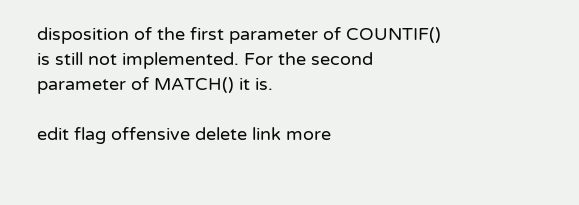disposition of the first parameter of COUNTIF() is still not implemented. For the second parameter of MATCH() it is.

edit flag offensive delete link more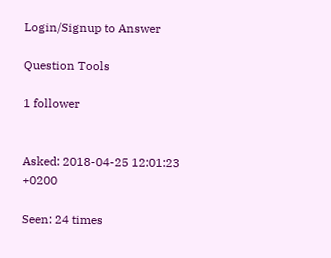Login/Signup to Answer

Question Tools

1 follower


Asked: 2018-04-25 12:01:23 +0200

Seen: 24 times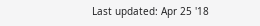Last updated: Apr 25 '18